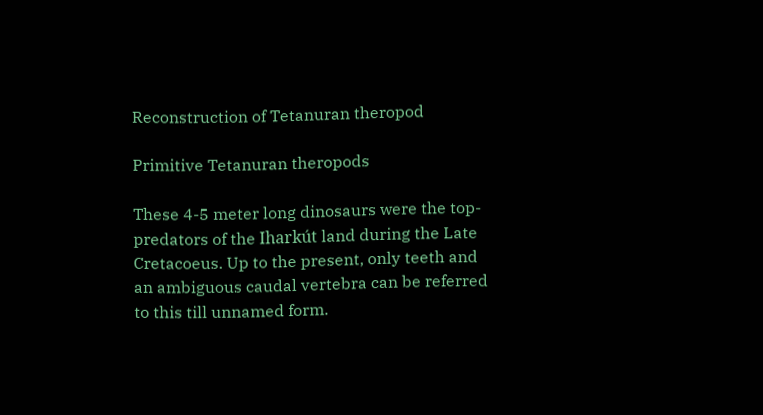Reconstruction of Tetanuran theropod

Primitive Tetanuran theropods

These 4-5 meter long dinosaurs were the top-predators of the Iharkút land during the Late Cretacoeus. Up to the present, only teeth and an ambiguous caudal vertebra can be referred to this till unnamed form.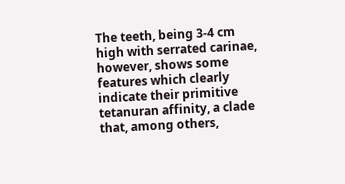The teeth, being 3-4 cm high with serrated carinae, however, shows some features which clearly indicate their primitive tetanuran affinity, a clade that, among others,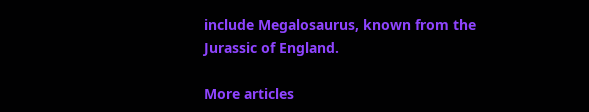include Megalosaurus, known from the Jurassic of England.

More articles